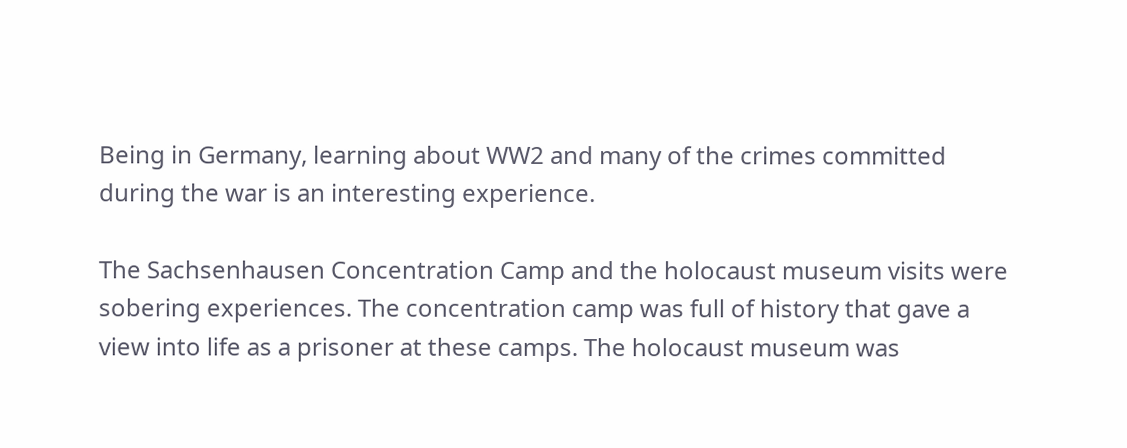Being in Germany, learning about WW2 and many of the crimes committed during the war is an interesting experience.

The Sachsenhausen Concentration Camp and the holocaust museum visits were sobering experiences. The concentration camp was full of history that gave a view into life as a prisoner at these camps. The holocaust museum was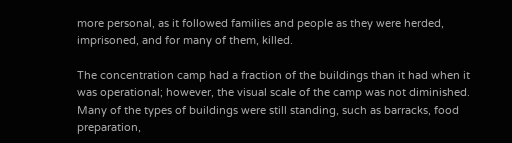more personal, as it followed families and people as they were herded, imprisoned, and for many of them, killed.

The concentration camp had a fraction of the buildings than it had when it was operational; however, the visual scale of the camp was not diminished. Many of the types of buildings were still standing, such as barracks, food preparation,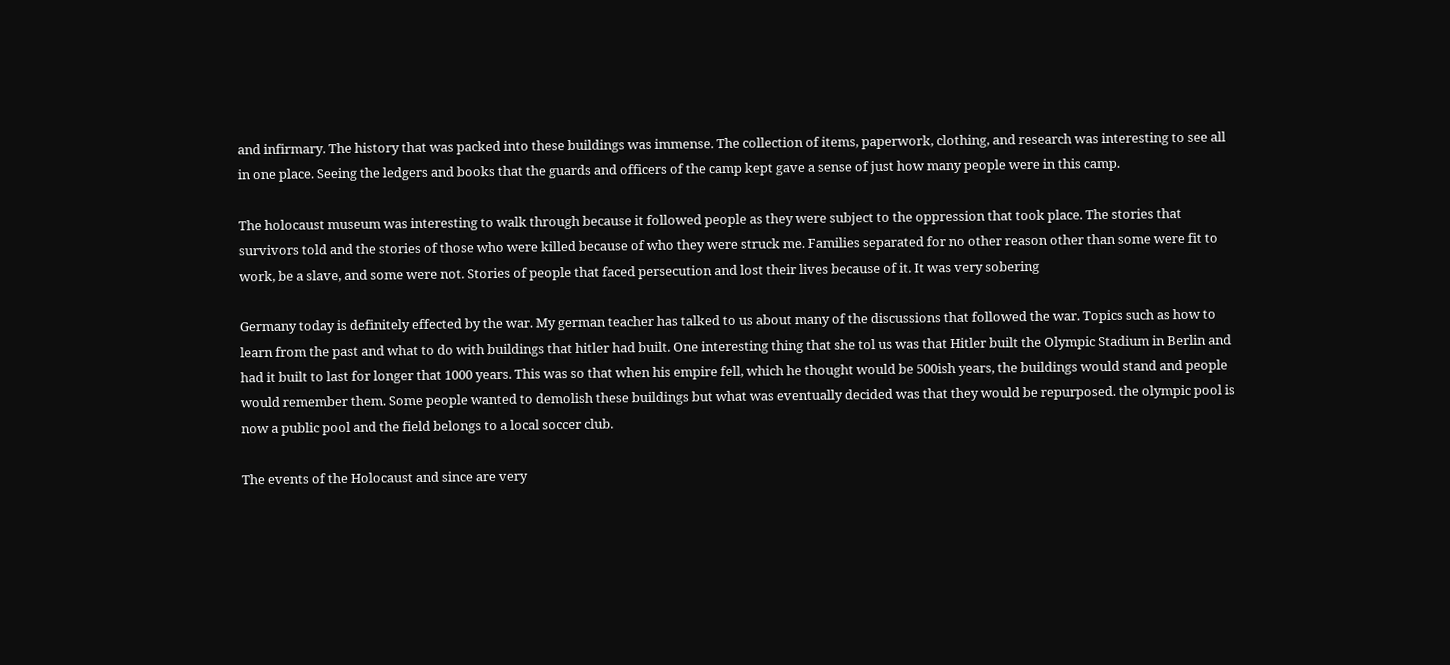and infirmary. The history that was packed into these buildings was immense. The collection of items, paperwork, clothing, and research was interesting to see all in one place. Seeing the ledgers and books that the guards and officers of the camp kept gave a sense of just how many people were in this camp.

The holocaust museum was interesting to walk through because it followed people as they were subject to the oppression that took place. The stories that survivors told and the stories of those who were killed because of who they were struck me. Families separated for no other reason other than some were fit to work, be a slave, and some were not. Stories of people that faced persecution and lost their lives because of it. It was very sobering

Germany today is definitely effected by the war. My german teacher has talked to us about many of the discussions that followed the war. Topics such as how to learn from the past and what to do with buildings that hitler had built. One interesting thing that she tol us was that Hitler built the Olympic Stadium in Berlin and had it built to last for longer that 1000 years. This was so that when his empire fell, which he thought would be 500ish years, the buildings would stand and people would remember them. Some people wanted to demolish these buildings but what was eventually decided was that they would be repurposed. the olympic pool is now a public pool and the field belongs to a local soccer club.

The events of the Holocaust and since are very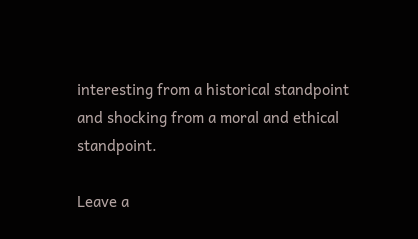interesting from a historical standpoint and shocking from a moral and ethical standpoint.

Leave a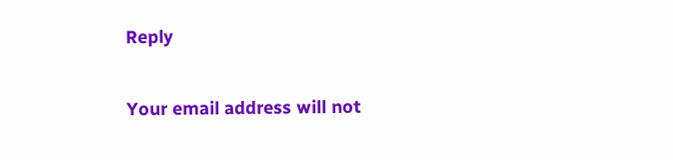Reply

Your email address will not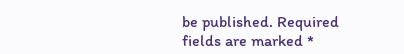be published. Required fields are marked *